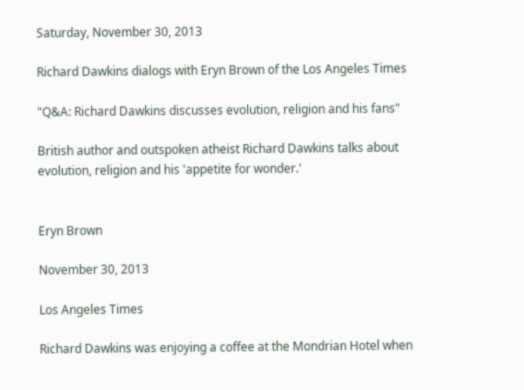Saturday, November 30, 2013

Richard Dawkins dialogs with Eryn Brown of the Los Angeles Times

"Q&A: Richard Dawkins discusses evolution, religion and his fans"

British author and outspoken atheist Richard Dawkins talks about evolution, religion and his 'appetite for wonder.'


Eryn Brown

November 30, 2013

Los Angeles Times

Richard Dawkins was enjoying a coffee at the Mondrian Hotel when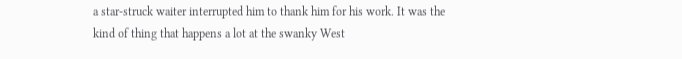a star-struck waiter interrupted him to thank him for his work. It was the kind of thing that happens a lot at the swanky West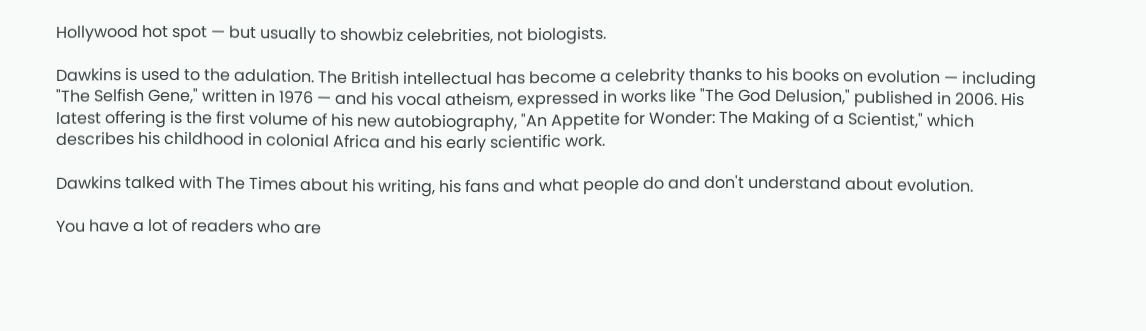Hollywood hot spot — but usually to showbiz celebrities, not biologists.

Dawkins is used to the adulation. The British intellectual has become a celebrity thanks to his books on evolution — including "The Selfish Gene," written in 1976 — and his vocal atheism, expressed in works like "The God Delusion," published in 2006. His latest offering is the first volume of his new autobiography, "An Appetite for Wonder: The Making of a Scientist," which describes his childhood in colonial Africa and his early scientific work.

Dawkins talked with The Times about his writing, his fans and what people do and don't understand about evolution.

You have a lot of readers who are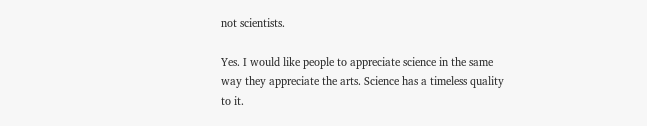not scientists.

Yes. I would like people to appreciate science in the same way they appreciate the arts. Science has a timeless quality to it.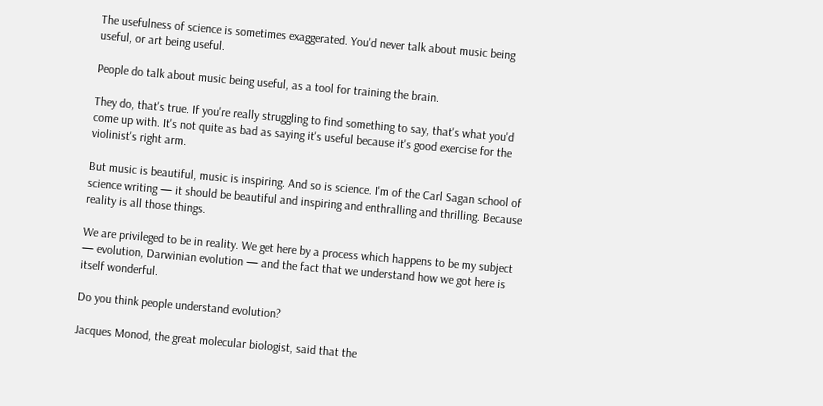The usefulness of science is sometimes exaggerated. You'd never talk about music being useful, or art being useful.

People do talk about music being useful, as a tool for training the brain.

They do, that's true. If you're really struggling to find something to say, that's what you'd come up with. It's not quite as bad as saying it's useful because it's good exercise for the violinist's right arm.

But music is beautiful, music is inspiring. And so is science. I'm of the Carl Sagan school of science writing — it should be beautiful and inspiring and enthralling and thrilling. Because reality is all those things.

We are privileged to be in reality. We get here by a process which happens to be my subject — evolution, Darwinian evolution — and the fact that we understand how we got here is itself wonderful.

Do you think people understand evolution?

Jacques Monod, the great molecular biologist, said that the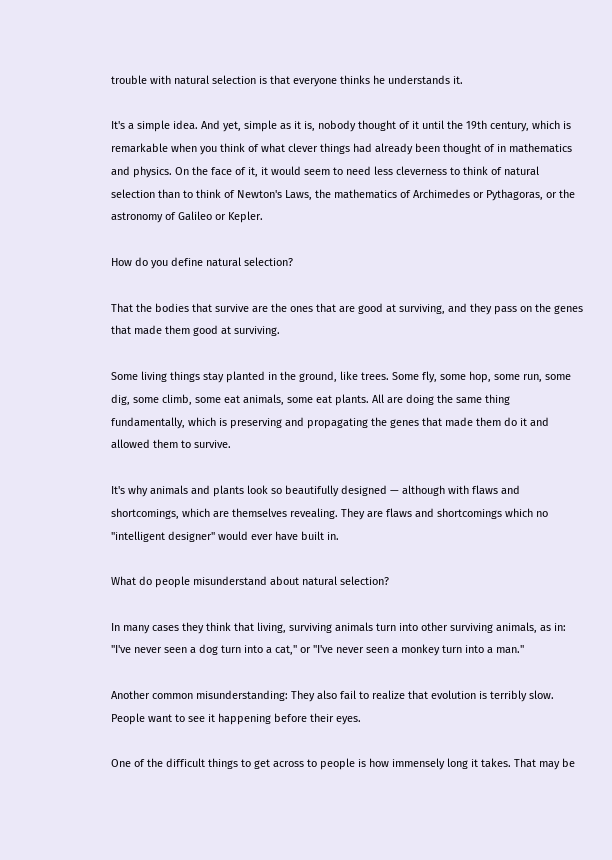trouble with natural selection is that everyone thinks he understands it.

It's a simple idea. And yet, simple as it is, nobody thought of it until the 19th century, which is remarkable when you think of what clever things had already been thought of in mathematics and physics. On the face of it, it would seem to need less cleverness to think of natural selection than to think of Newton's Laws, the mathematics of Archimedes or Pythagoras, or the astronomy of Galileo or Kepler.

How do you define natural selection?

That the bodies that survive are the ones that are good at surviving, and they pass on the genes that made them good at surviving.

Some living things stay planted in the ground, like trees. Some fly, some hop, some run, some dig, some climb, some eat animals, some eat plants. All are doing the same thing fundamentally, which is preserving and propagating the genes that made them do it and allowed them to survive.

It's why animals and plants look so beautifully designed — although with flaws and shortcomings, which are themselves revealing. They are flaws and shortcomings which no "intelligent designer" would ever have built in.

What do people misunderstand about natural selection?

In many cases they think that living, surviving animals turn into other surviving animals, as in: "I've never seen a dog turn into a cat," or "I've never seen a monkey turn into a man."

Another common misunderstanding: They also fail to realize that evolution is terribly slow. People want to see it happening before their eyes.

One of the difficult things to get across to people is how immensely long it takes. That may be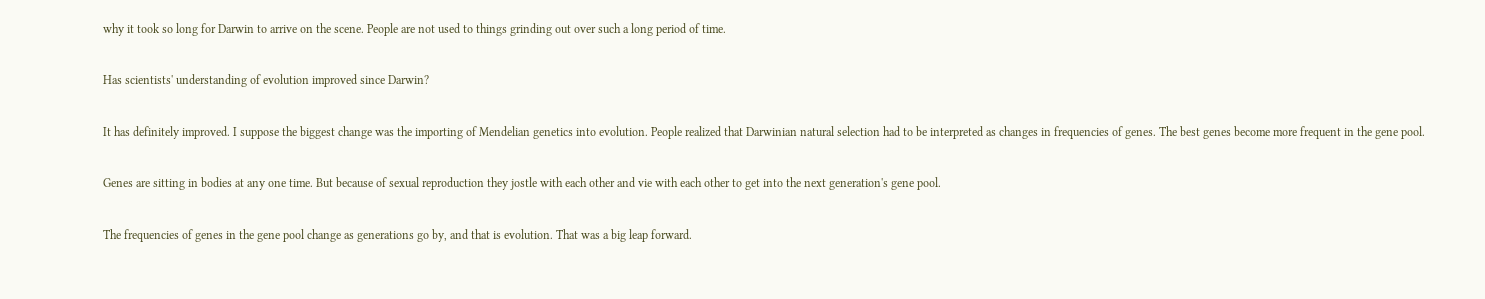why it took so long for Darwin to arrive on the scene. People are not used to things grinding out over such a long period of time.

Has scientists' understanding of evolution improved since Darwin?

It has definitely improved. I suppose the biggest change was the importing of Mendelian genetics into evolution. People realized that Darwinian natural selection had to be interpreted as changes in frequencies of genes. The best genes become more frequent in the gene pool.

Genes are sitting in bodies at any one time. But because of sexual reproduction they jostle with each other and vie with each other to get into the next generation's gene pool.

The frequencies of genes in the gene pool change as generations go by, and that is evolution. That was a big leap forward.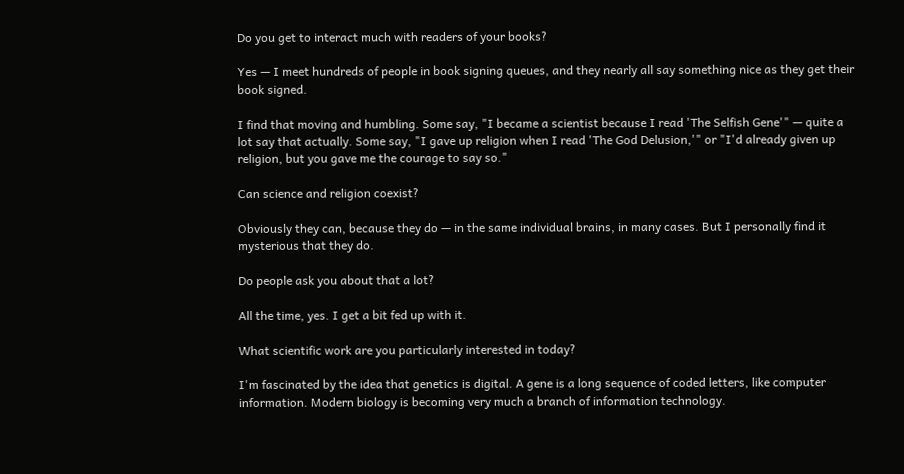Do you get to interact much with readers of your books?

Yes — I meet hundreds of people in book signing queues, and they nearly all say something nice as they get their book signed.

I find that moving and humbling. Some say, "I became a scientist because I read 'The Selfish Gene'" — quite a lot say that actually. Some say, "I gave up religion when I read 'The God Delusion,'" or "I'd already given up religion, but you gave me the courage to say so."

Can science and religion coexist?

Obviously they can, because they do — in the same individual brains, in many cases. But I personally find it mysterious that they do.

Do people ask you about that a lot?

All the time, yes. I get a bit fed up with it.

What scientific work are you particularly interested in today?

I'm fascinated by the idea that genetics is digital. A gene is a long sequence of coded letters, like computer information. Modern biology is becoming very much a branch of information technology.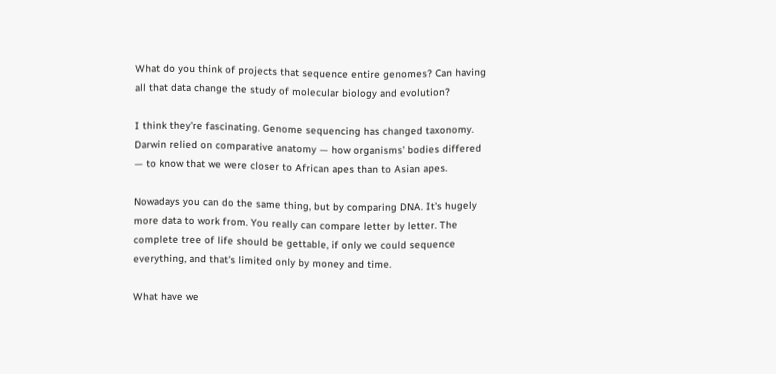What do you think of projects that sequence entire genomes? Can having all that data change the study of molecular biology and evolution?

I think they're fascinating. Genome sequencing has changed taxonomy. Darwin relied on comparative anatomy — how organisms' bodies differed — to know that we were closer to African apes than to Asian apes.

Nowadays you can do the same thing, but by comparing DNA. It's hugely more data to work from. You really can compare letter by letter. The complete tree of life should be gettable, if only we could sequence everything, and that's limited only by money and time.

What have we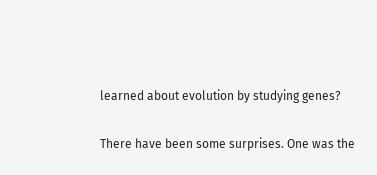learned about evolution by studying genes?

There have been some surprises. One was the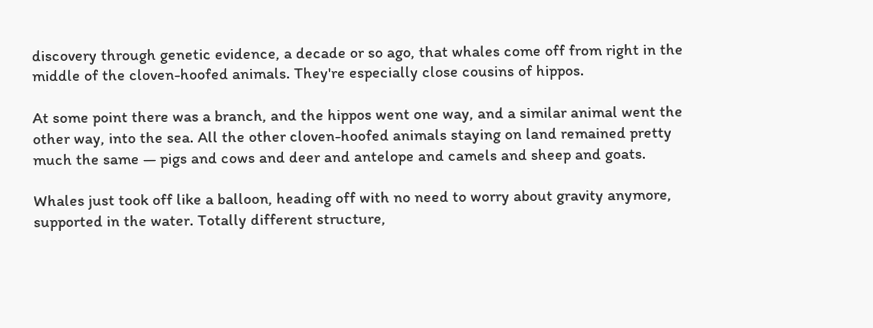discovery through genetic evidence, a decade or so ago, that whales come off from right in the middle of the cloven-hoofed animals. They're especially close cousins of hippos.

At some point there was a branch, and the hippos went one way, and a similar animal went the other way, into the sea. All the other cloven-hoofed animals staying on land remained pretty much the same — pigs and cows and deer and antelope and camels and sheep and goats.

Whales just took off like a balloon, heading off with no need to worry about gravity anymore, supported in the water. Totally different structure,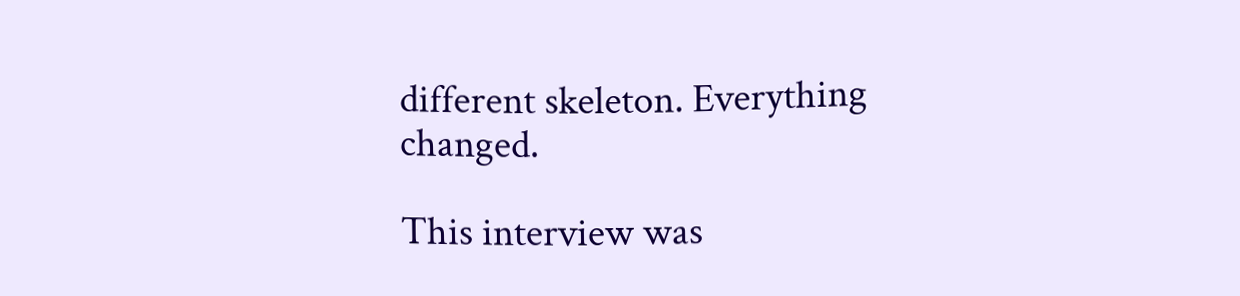different skeleton. Everything changed.

This interview was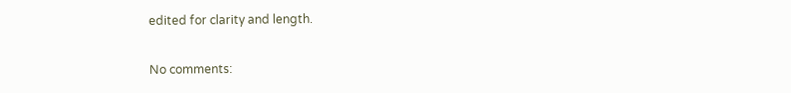edited for clarity and length.

No comments: